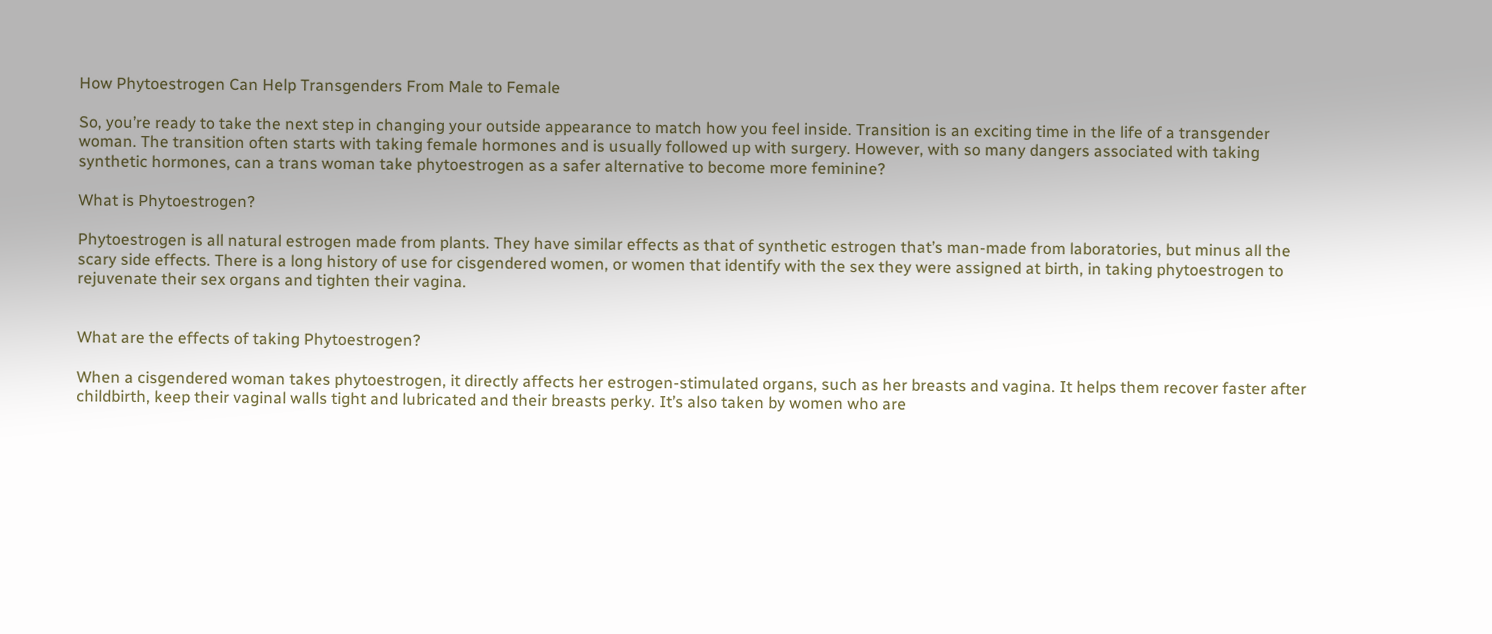How Phytoestrogen Can Help Transgenders From Male to Female

So, you’re ready to take the next step in changing your outside appearance to match how you feel inside. Transition is an exciting time in the life of a transgender woman. The transition often starts with taking female hormones and is usually followed up with surgery. However, with so many dangers associated with taking synthetic hormones, can a trans woman take phytoestrogen as a safer alternative to become more feminine?

What is Phytoestrogen?

Phytoestrogen is all natural estrogen made from plants. They have similar effects as that of synthetic estrogen that’s man-made from laboratories, but minus all the scary side effects. There is a long history of use for cisgendered women, or women that identify with the sex they were assigned at birth, in taking phytoestrogen to rejuvenate their sex organs and tighten their vagina.


What are the effects of taking Phytoestrogen?

When a cisgendered woman takes phytoestrogen, it directly affects her estrogen-stimulated organs, such as her breasts and vagina. It helps them recover faster after childbirth, keep their vaginal walls tight and lubricated and their breasts perky. It’s also taken by women who are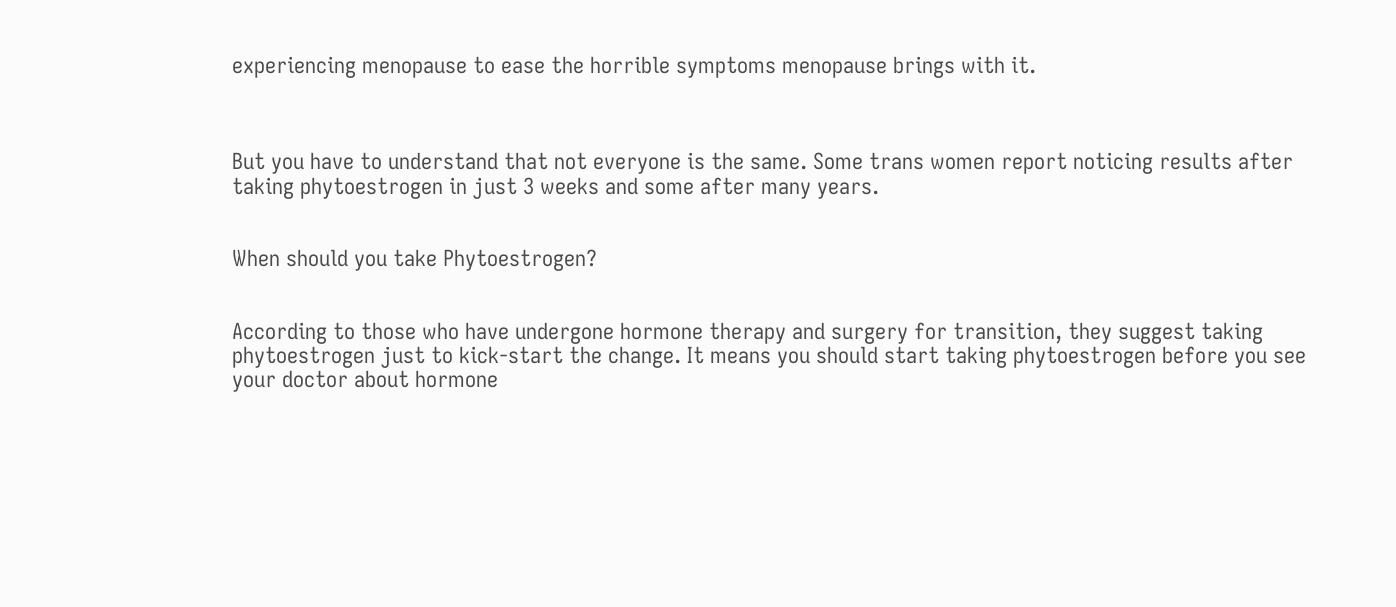experiencing menopause to ease the horrible symptoms menopause brings with it.



But you have to understand that not everyone is the same. Some trans women report noticing results after taking phytoestrogen in just 3 weeks and some after many years.


When should you take Phytoestrogen?


According to those who have undergone hormone therapy and surgery for transition, they suggest taking phytoestrogen just to kick-start the change. It means you should start taking phytoestrogen before you see your doctor about hormone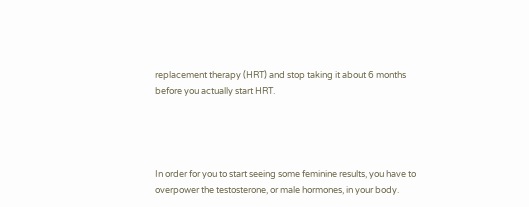replacement therapy (HRT) and stop taking it about 6 months before you actually start HRT.




In order for you to start seeing some feminine results, you have to overpower the testosterone, or male hormones, in your body.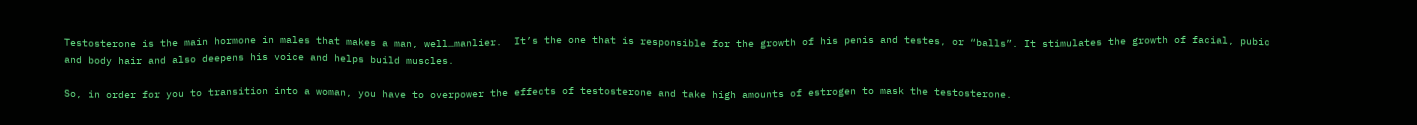Testosterone is the main hormone in males that makes a man, well…manlier.  It’s the one that is responsible for the growth of his penis and testes, or “balls”. It stimulates the growth of facial, pubic and body hair and also deepens his voice and helps build muscles.

So, in order for you to transition into a woman, you have to overpower the effects of testosterone and take high amounts of estrogen to mask the testosterone.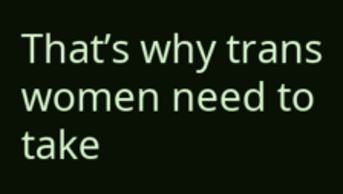That’s why trans women need to take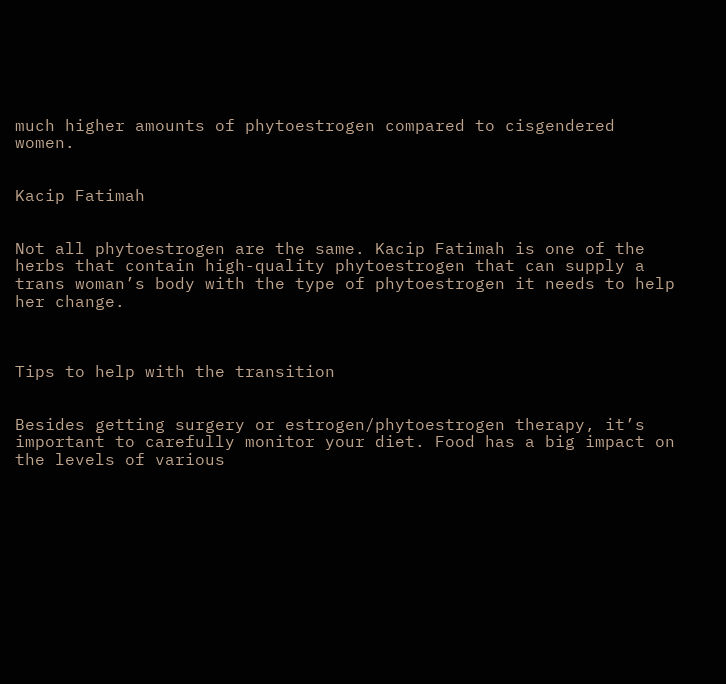much higher amounts of phytoestrogen compared to cisgendered women.


Kacip Fatimah


Not all phytoestrogen are the same. Kacip Fatimah is one of the herbs that contain high-quality phytoestrogen that can supply a trans woman’s body with the type of phytoestrogen it needs to help her change.



Tips to help with the transition


Besides getting surgery or estrogen/phytoestrogen therapy, it’s important to carefully monitor your diet. Food has a big impact on the levels of various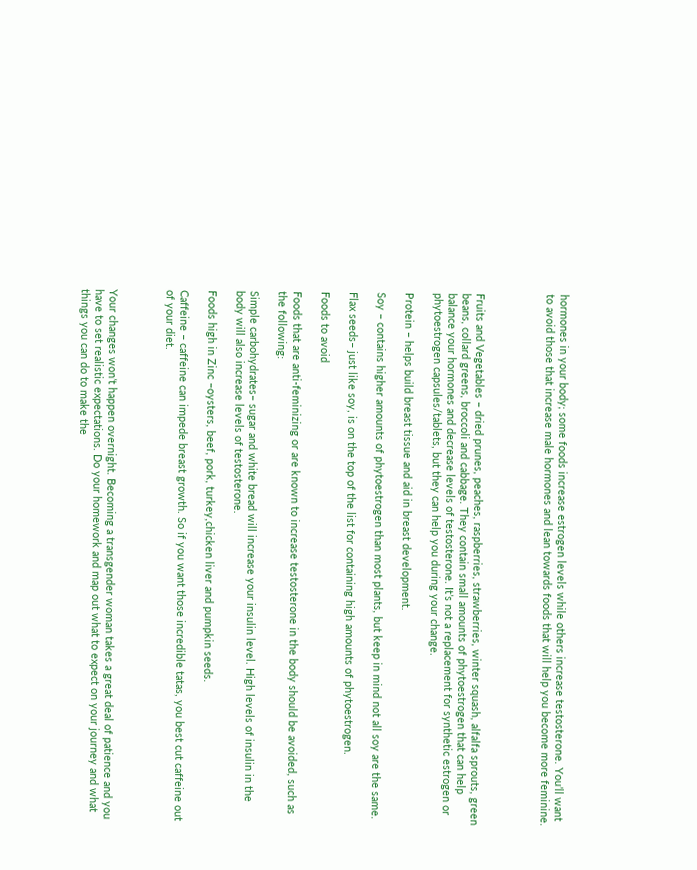hormones in your body; some foods increase estrogen levels while others increase testosterone. You’ll want to avoid those that increase male hormones and lean towards foods that will help you become more feminine.




Fruits and Vegetables – dried prunes, peaches, raspberries, strawberries, winter squash, alfalfa sprouts, green beans, collard greens, broccoli and cabbage. They contain small amounts of phytoestrogen that can help balance your hormones and decrease levels of testosterone. It’s not a replacement for synthetic estrogen or phytoestrogen capsules/tablets, but they can help you during your change.

Protein – helps build breast tissue and aid in breast development.

Soy – contains higher amounts of phytoestrogen than most plants, but keep in mind not all soy are the same.

Flax seeds– just like soy, is on the top of the list for containing high amounts of phytoestrogen.

Foods to avoid

Foods that are anti-feminizing or are known to increase testosterone in the body should be avoided, such as the following:

Simple carbohydrates– sugar and white bread will increase your insulin level. High levels of insulin in the body will also increase levels of testosterone.

Foods high in Zinc –oysters, beef, pork, turkey,chicken liver and pumpkin seeds.

Caffeine – caffeine can impede breast growth. So if you want those incredible tatas, you best cut caffeine out of your diet.



Your changes won’t happen overnight. Becoming a transgender woman takes a great deal of patience and you have to set realistic expectations. Do your homework and map out what to expect on your journey and what things you can do to make the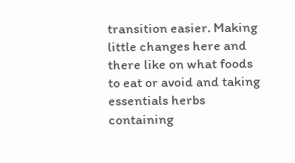transition easier. Making little changes here and there like on what foods to eat or avoid and taking essentials herbs containing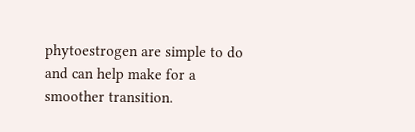phytoestrogen are simple to do and can help make for a smoother transition.